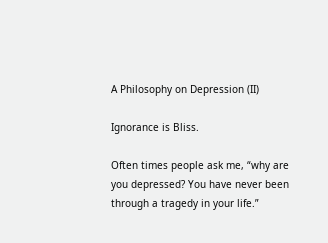A Philosophy on Depression (II)

Ignorance is Bliss.

Often times people ask me, “why are you depressed? You have never been through a tragedy in your life.”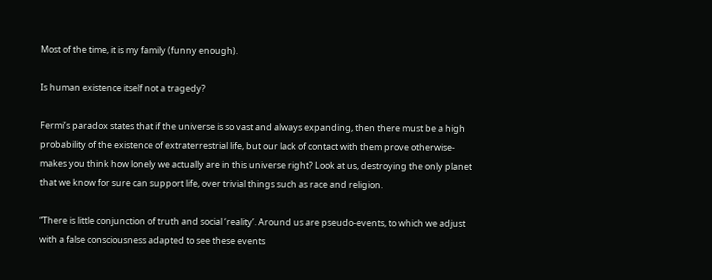Most of the time, it is my family (funny enough).

Is human existence itself not a tragedy?

Fermi’s paradox states that if the universe is so vast and always expanding, then there must be a high probability of the existence of extraterrestrial life, but our lack of contact with them prove otherwise- makes you think how lonely we actually are in this universe right? Look at us, destroying the only planet that we know for sure can support life, over trivial things such as race and religion.

“There is little conjunction of truth and social ‘reality’. Around us are pseudo-events, to which we adjust with a false consciousness adapted to see these events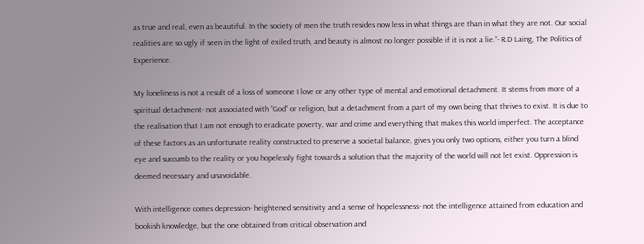as true and real, even as beautiful. In the society of men the truth resides now less in what things are than in what they are not. Our social realities are so ugly if seen in the light of exiled truth, and beauty is almost no longer possible if it is not a lie.”- R.D Laing, The Politics of Experience.

My loneliness is not a result of a loss of someone I love or any other type of mental and emotional detachment. It stems from more of a spiritual detachment- not associated with “God” or religion, but a detachment from a part of my own being that thrives to exist. It is due to the realisation that I am not enough to eradicate poverty, war and crime and everything that makes this world imperfect. The acceptance of these factors as an unfortunate reality constructed to preserve a societal balance, gives you only two options, either you turn a blind eye and succumb to the reality or you hopelessly fight towards a solution that the majority of the world will not let exist. Oppression is deemed necessary and unavoidable.

With intelligence comes depression- heightened sensitivity and a sense of hopelessness- not the intelligence attained from education and bookish knowledge, but the one obtained from critical observation and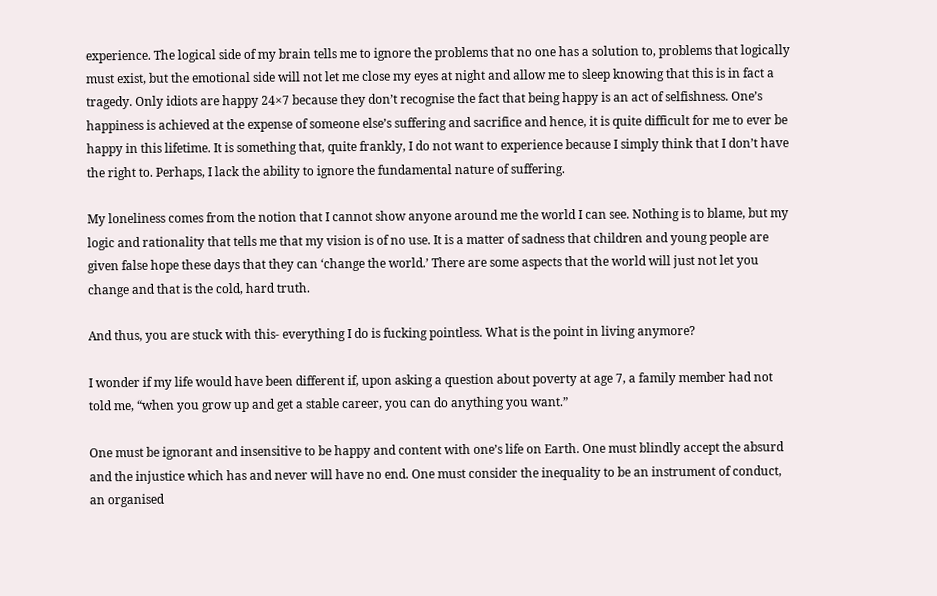experience. The logical side of my brain tells me to ignore the problems that no one has a solution to, problems that logically must exist, but the emotional side will not let me close my eyes at night and allow me to sleep knowing that this is in fact a tragedy. Only idiots are happy 24×7 because they don’t recognise the fact that being happy is an act of selfishness. One’s happiness is achieved at the expense of someone else’s suffering and sacrifice and hence, it is quite difficult for me to ever be happy in this lifetime. It is something that, quite frankly, I do not want to experience because I simply think that I don’t have the right to. Perhaps, I lack the ability to ignore the fundamental nature of suffering.

My loneliness comes from the notion that I cannot show anyone around me the world I can see. Nothing is to blame, but my logic and rationality that tells me that my vision is of no use. It is a matter of sadness that children and young people are given false hope these days that they can ‘change the world.’ There are some aspects that the world will just not let you change and that is the cold, hard truth.

And thus, you are stuck with this- everything I do is fucking pointless. What is the point in living anymore?

I wonder if my life would have been different if, upon asking a question about poverty at age 7, a family member had not told me, “when you grow up and get a stable career, you can do anything you want.”

One must be ignorant and insensitive to be happy and content with one’s life on Earth. One must blindly accept the absurd and the injustice which has and never will have no end. One must consider the inequality to be an instrument of conduct, an organised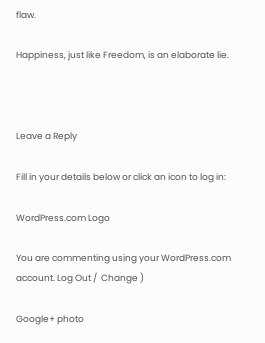flaw.

Happiness, just like Freedom, is an elaborate lie.



Leave a Reply

Fill in your details below or click an icon to log in:

WordPress.com Logo

You are commenting using your WordPress.com account. Log Out /  Change )

Google+ photo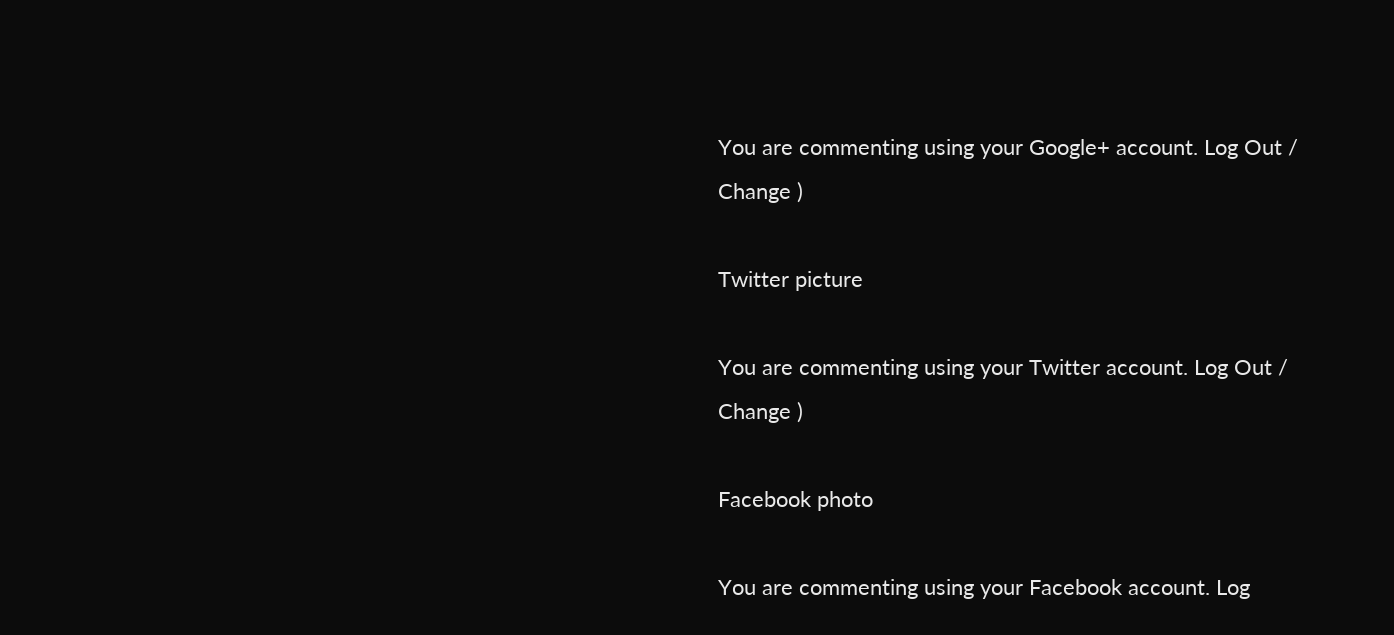You are commenting using your Google+ account. Log Out /  Change )

Twitter picture

You are commenting using your Twitter account. Log Out /  Change )

Facebook photo

You are commenting using your Facebook account. Log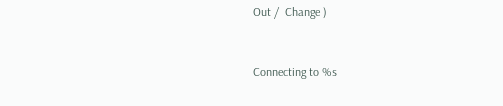Out /  Change )


Connecting to %s